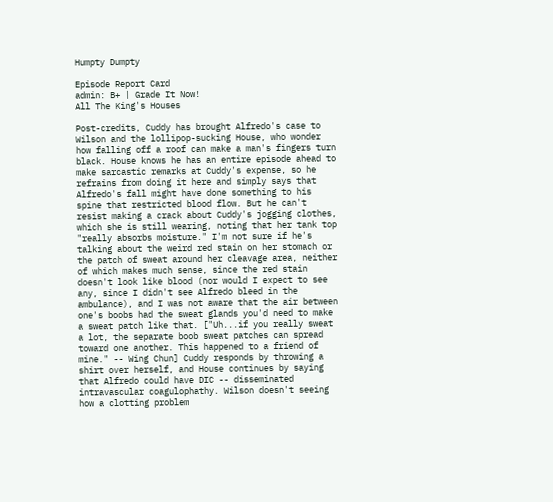Humpty Dumpty

Episode Report Card
admin: B+ | Grade It Now!
All The King's Houses

Post-credits, Cuddy has brought Alfredo's case to Wilson and the lollipop-sucking House, who wonder how falling off a roof can make a man's fingers turn black. House knows he has an entire episode ahead to make sarcastic remarks at Cuddy's expense, so he refrains from doing it here and simply says that Alfredo's fall might have done something to his spine that restricted blood flow. But he can't resist making a crack about Cuddy's jogging clothes, which she is still wearing, noting that her tank top "really absorbs moisture." I'm not sure if he's talking about the weird red stain on her stomach or the patch of sweat around her cleavage area, neither of which makes much sense, since the red stain doesn't look like blood (nor would I expect to see any, since I didn't see Alfredo bleed in the ambulance), and I was not aware that the air between one's boobs had the sweat glands you'd need to make a sweat patch like that. ["Uh...if you really sweat a lot, the separate boob sweat patches can spread toward one another. This happened to a friend of mine." -- Wing Chun] Cuddy responds by throwing a shirt over herself, and House continues by saying that Alfredo could have DIC -- disseminated intravascular coagulophathy. Wilson doesn't seeing how a clotting problem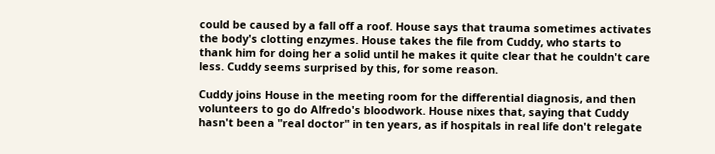could be caused by a fall off a roof. House says that trauma sometimes activates the body's clotting enzymes. House takes the file from Cuddy, who starts to thank him for doing her a solid until he makes it quite clear that he couldn't care less. Cuddy seems surprised by this, for some reason.

Cuddy joins House in the meeting room for the differential diagnosis, and then volunteers to go do Alfredo's bloodwork. House nixes that, saying that Cuddy hasn't been a "real doctor" in ten years, as if hospitals in real life don't relegate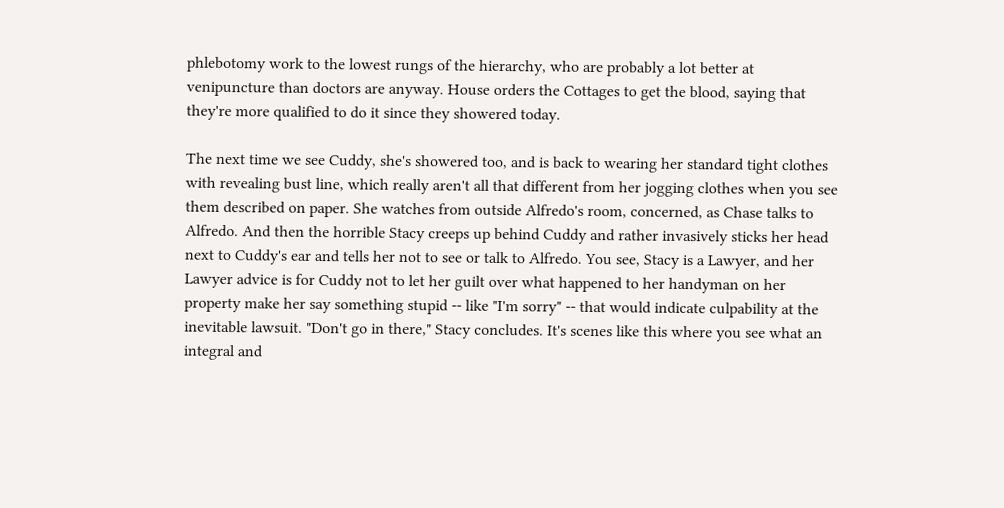phlebotomy work to the lowest rungs of the hierarchy, who are probably a lot better at venipuncture than doctors are anyway. House orders the Cottages to get the blood, saying that they're more qualified to do it since they showered today.

The next time we see Cuddy, she's showered too, and is back to wearing her standard tight clothes with revealing bust line, which really aren't all that different from her jogging clothes when you see them described on paper. She watches from outside Alfredo's room, concerned, as Chase talks to Alfredo. And then the horrible Stacy creeps up behind Cuddy and rather invasively sticks her head next to Cuddy's ear and tells her not to see or talk to Alfredo. You see, Stacy is a Lawyer, and her Lawyer advice is for Cuddy not to let her guilt over what happened to her handyman on her property make her say something stupid -- like "I'm sorry" -- that would indicate culpability at the inevitable lawsuit. "Don't go in there," Stacy concludes. It's scenes like this where you see what an integral and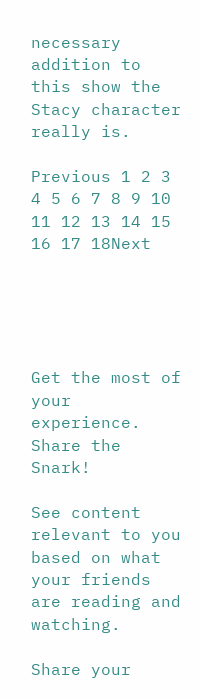necessary addition to this show the Stacy character really is.

Previous 1 2 3 4 5 6 7 8 9 10 11 12 13 14 15 16 17 18Next





Get the most of your experience.
Share the Snark!

See content relevant to you based on what your friends are reading and watching.

Share your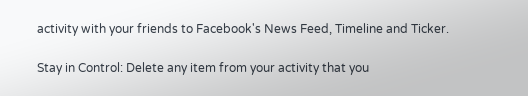activity with your friends to Facebook's News Feed, Timeline and Ticker.

Stay in Control: Delete any item from your activity that you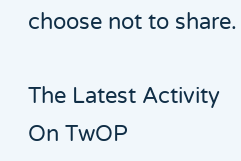choose not to share.

The Latest Activity On TwOP